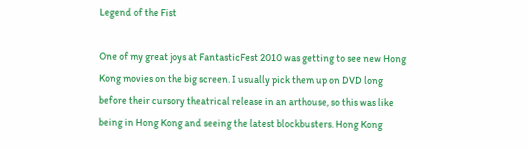Legend of the Fist

One of my great joys at FantasticFest 2010 was getting to see new Hong Kong movies on the big screen. I usually pick them up on DVD long before their cursory theatrical release in an arthouse, so this was like being in Hong Kong and seeing the latest blockbusters. Hong Kong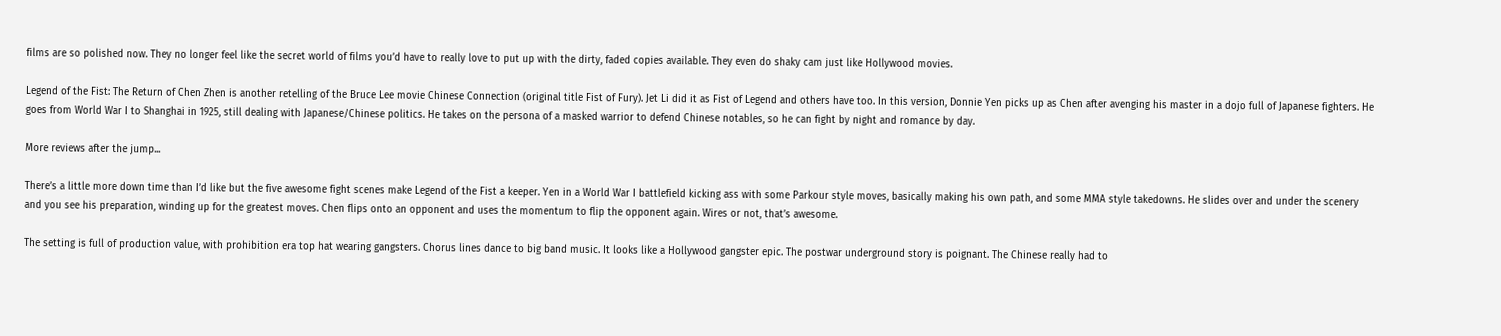films are so polished now. They no longer feel like the secret world of films you’d have to really love to put up with the dirty, faded copies available. They even do shaky cam just like Hollywood movies.

Legend of the Fist: The Return of Chen Zhen is another retelling of the Bruce Lee movie Chinese Connection (original title Fist of Fury). Jet Li did it as Fist of Legend and others have too. In this version, Donnie Yen picks up as Chen after avenging his master in a dojo full of Japanese fighters. He goes from World War I to Shanghai in 1925, still dealing with Japanese/Chinese politics. He takes on the persona of a masked warrior to defend Chinese notables, so he can fight by night and romance by day.

More reviews after the jump...

There’s a little more down time than I’d like but the five awesome fight scenes make Legend of the Fist a keeper. Yen in a World War I battlefield kicking ass with some Parkour style moves, basically making his own path, and some MMA style takedowns. He slides over and under the scenery and you see his preparation, winding up for the greatest moves. Chen flips onto an opponent and uses the momentum to flip the opponent again. Wires or not, that’s awesome.

The setting is full of production value, with prohibition era top hat wearing gangsters. Chorus lines dance to big band music. It looks like a Hollywood gangster epic. The postwar underground story is poignant. The Chinese really had to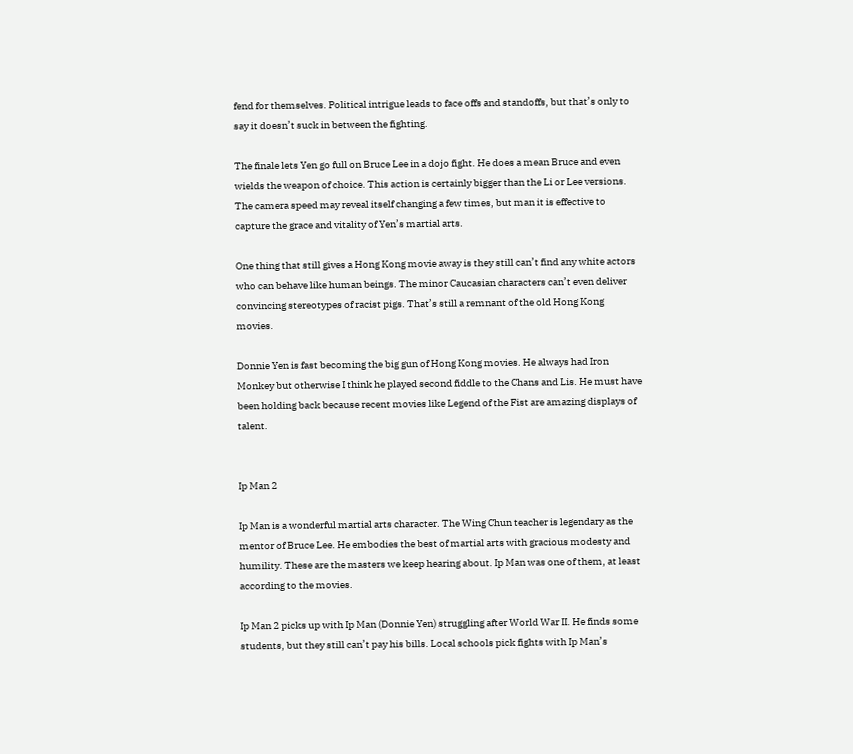fend for themselves. Political intrigue leads to face offs and standoffs, but that’s only to say it doesn’t suck in between the fighting.

The finale lets Yen go full on Bruce Lee in a dojo fight. He does a mean Bruce and even wields the weapon of choice. This action is certainly bigger than the Li or Lee versions. The camera speed may reveal itself changing a few times, but man it is effective to capture the grace and vitality of Yen’s martial arts.

One thing that still gives a Hong Kong movie away is they still can’t find any white actors who can behave like human beings. The minor Caucasian characters can’t even deliver convincing stereotypes of racist pigs. That’s still a remnant of the old Hong Kong movies.

Donnie Yen is fast becoming the big gun of Hong Kong movies. He always had Iron Monkey but otherwise I think he played second fiddle to the Chans and Lis. He must have been holding back because recent movies like Legend of the Fist are amazing displays of talent.


Ip Man 2

Ip Man is a wonderful martial arts character. The Wing Chun teacher is legendary as the mentor of Bruce Lee. He embodies the best of martial arts with gracious modesty and humility. These are the masters we keep hearing about. Ip Man was one of them, at least according to the movies.

Ip Man 2 picks up with Ip Man (Donnie Yen) struggling after World War II. He finds some students, but they still can’t pay his bills. Local schools pick fights with Ip Man’s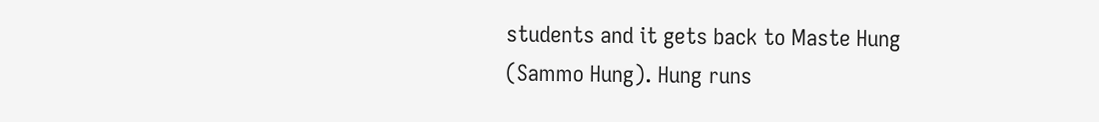students and it gets back to Maste Hung (Sammo Hung). Hung runs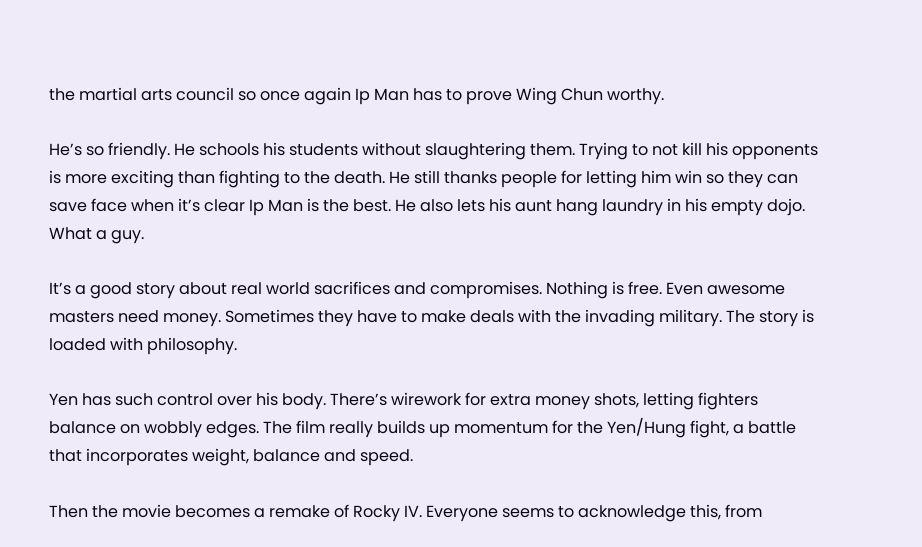the martial arts council so once again Ip Man has to prove Wing Chun worthy.

He’s so friendly. He schools his students without slaughtering them. Trying to not kill his opponents is more exciting than fighting to the death. He still thanks people for letting him win so they can save face when it’s clear Ip Man is the best. He also lets his aunt hang laundry in his empty dojo. What a guy.

It’s a good story about real world sacrifices and compromises. Nothing is free. Even awesome masters need money. Sometimes they have to make deals with the invading military. The story is loaded with philosophy.

Yen has such control over his body. There’s wirework for extra money shots, letting fighters balance on wobbly edges. The film really builds up momentum for the Yen/Hung fight, a battle that incorporates weight, balance and speed.

Then the movie becomes a remake of Rocky IV. Everyone seems to acknowledge this, from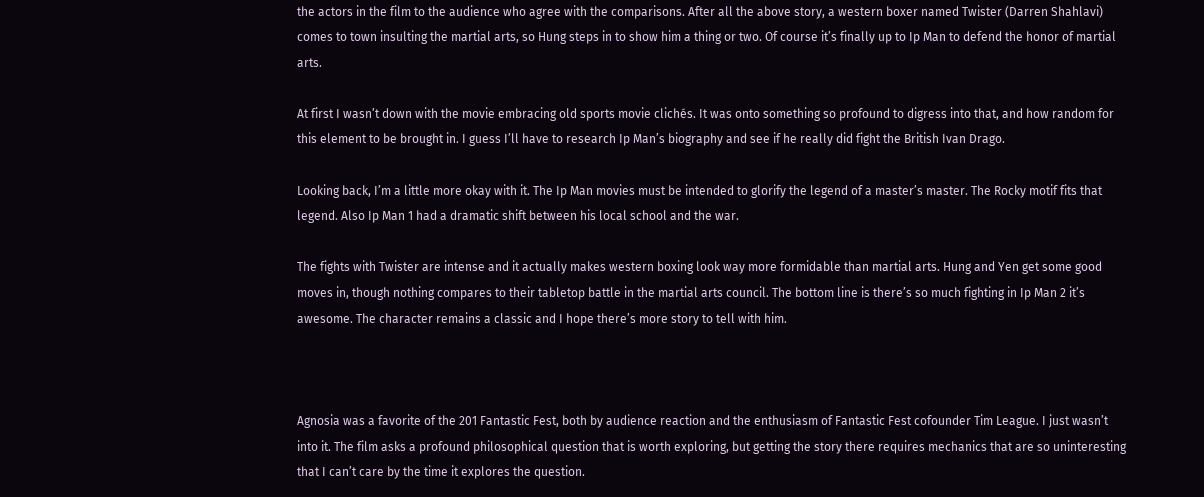the actors in the film to the audience who agree with the comparisons. After all the above story, a western boxer named Twister (Darren Shahlavi) comes to town insulting the martial arts, so Hung steps in to show him a thing or two. Of course it’s finally up to Ip Man to defend the honor of martial arts.

At first I wasn’t down with the movie embracing old sports movie clichés. It was onto something so profound to digress into that, and how random for this element to be brought in. I guess I’ll have to research Ip Man’s biography and see if he really did fight the British Ivan Drago.

Looking back, I’m a little more okay with it. The Ip Man movies must be intended to glorify the legend of a master’s master. The Rocky motif fits that legend. Also Ip Man 1 had a dramatic shift between his local school and the war.

The fights with Twister are intense and it actually makes western boxing look way more formidable than martial arts. Hung and Yen get some good moves in, though nothing compares to their tabletop battle in the martial arts council. The bottom line is there’s so much fighting in Ip Man 2 it’s awesome. The character remains a classic and I hope there’s more story to tell with him.



Agnosia was a favorite of the 201 Fantastic Fest, both by audience reaction and the enthusiasm of Fantastic Fest cofounder Tim League. I just wasn’t into it. The film asks a profound philosophical question that is worth exploring, but getting the story there requires mechanics that are so uninteresting that I can’t care by the time it explores the question.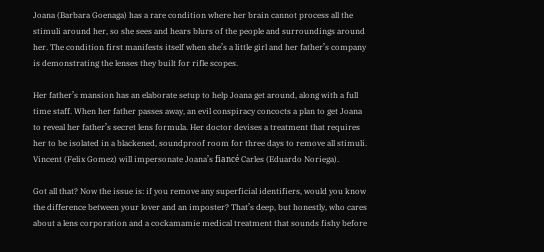Joana (Barbara Goenaga) has a rare condition where her brain cannot process all the stimuli around her, so she sees and hears blurs of the people and surroundings around her. The condition first manifests itself when she’s a little girl and her father’s company is demonstrating the lenses they built for rifle scopes.

Her father’s mansion has an elaborate setup to help Joana get around, along with a full time staff. When her father passes away, an evil conspiracy concocts a plan to get Joana to reveal her father’s secret lens formula. Her doctor devises a treatment that requires her to be isolated in a blackened, soundproof room for three days to remove all stimuli. Vincent (Felix Gomez) will impersonate Joana’s fiancé Carles (Eduardo Noriega).

Got all that? Now the issue is: if you remove any superficial identifiers, would you know the difference between your lover and an imposter? That’s deep, but honestly, who cares about a lens corporation and a cockamamie medical treatment that sounds fishy before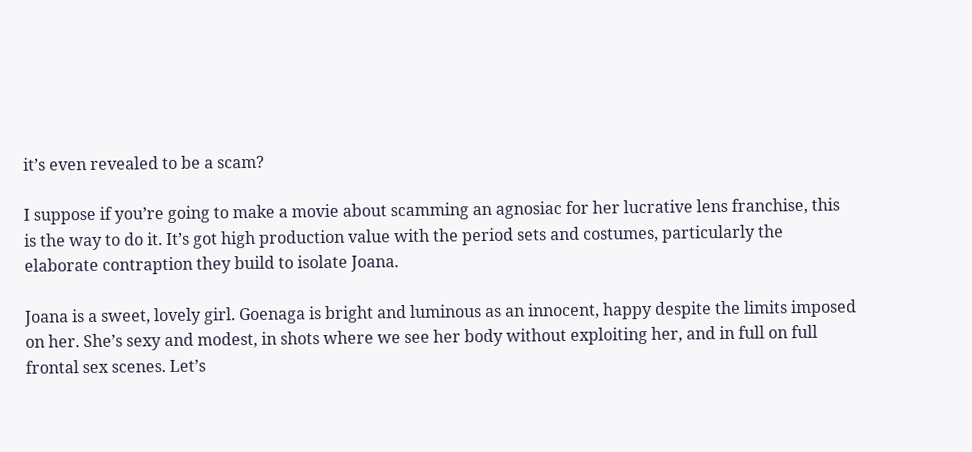it’s even revealed to be a scam?

I suppose if you’re going to make a movie about scamming an agnosiac for her lucrative lens franchise, this is the way to do it. It’s got high production value with the period sets and costumes, particularly the elaborate contraption they build to isolate Joana.

Joana is a sweet, lovely girl. Goenaga is bright and luminous as an innocent, happy despite the limits imposed on her. She’s sexy and modest, in shots where we see her body without exploiting her, and in full on full frontal sex scenes. Let’s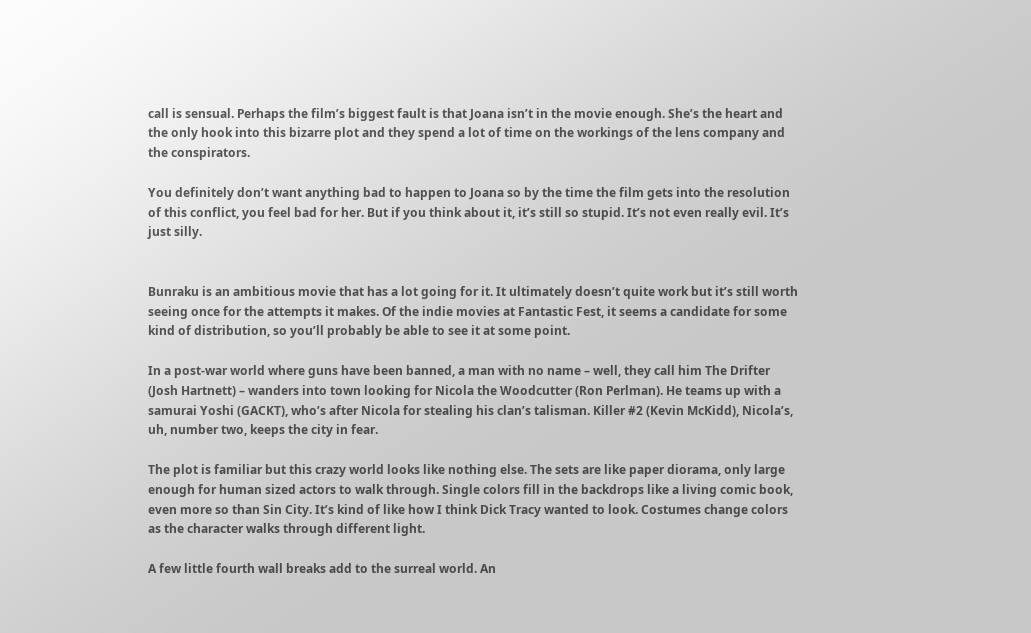call is sensual. Perhaps the film’s biggest fault is that Joana isn’t in the movie enough. She’s the heart and the only hook into this bizarre plot and they spend a lot of time on the workings of the lens company and the conspirators.

You definitely don’t want anything bad to happen to Joana so by the time the film gets into the resolution of this conflict, you feel bad for her. But if you think about it, it’s still so stupid. It’s not even really evil. It’s just silly.


Bunraku is an ambitious movie that has a lot going for it. It ultimately doesn’t quite work but it’s still worth seeing once for the attempts it makes. Of the indie movies at Fantastic Fest, it seems a candidate for some kind of distribution, so you’ll probably be able to see it at some point.

In a post-war world where guns have been banned, a man with no name – well, they call him The Drifter (Josh Hartnett) – wanders into town looking for Nicola the Woodcutter (Ron Perlman). He teams up with a samurai Yoshi (GACKT), who’s after Nicola for stealing his clan’s talisman. Killer #2 (Kevin McKidd), Nicola’s, uh, number two, keeps the city in fear.

The plot is familiar but this crazy world looks like nothing else. The sets are like paper diorama, only large enough for human sized actors to walk through. Single colors fill in the backdrops like a living comic book, even more so than Sin City. It’s kind of like how I think Dick Tracy wanted to look. Costumes change colors as the character walks through different light.

A few little fourth wall breaks add to the surreal world. An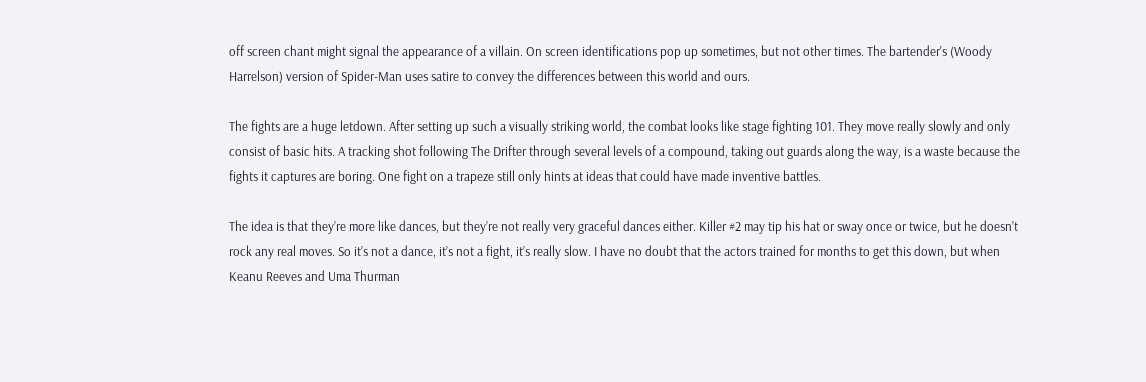off screen chant might signal the appearance of a villain. On screen identifications pop up sometimes, but not other times. The bartender's (Woody Harrelson) version of Spider-Man uses satire to convey the differences between this world and ours.

The fights are a huge letdown. After setting up such a visually striking world, the combat looks like stage fighting 101. They move really slowly and only consist of basic hits. A tracking shot following The Drifter through several levels of a compound, taking out guards along the way, is a waste because the fights it captures are boring. One fight on a trapeze still only hints at ideas that could have made inventive battles.

The idea is that they’re more like dances, but they’re not really very graceful dances either. Killer #2 may tip his hat or sway once or twice, but he doesn’t rock any real moves. So it’s not a dance, it’s not a fight, it’s really slow. I have no doubt that the actors trained for months to get this down, but when Keanu Reeves and Uma Thurman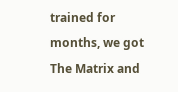trained for months, we got The Matrix and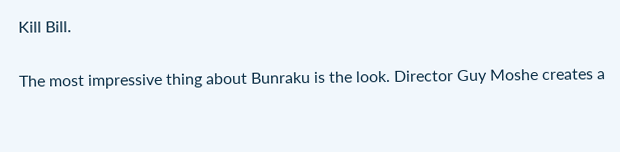Kill Bill.

The most impressive thing about Bunraku is the look. Director Guy Moshe creates a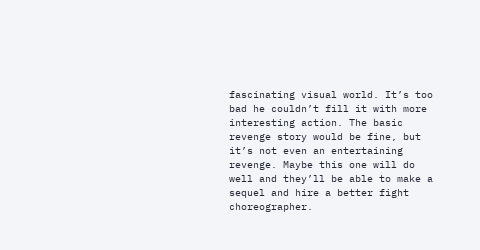fascinating visual world. It’s too bad he couldn’t fill it with more interesting action. The basic revenge story would be fine, but it’s not even an entertaining revenge. Maybe this one will do well and they’ll be able to make a sequel and hire a better fight choreographer.